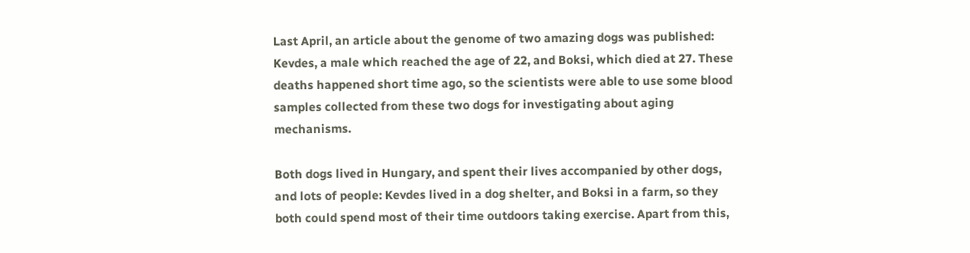Last April, an article about the genome of two amazing dogs was published: Kevdes, a male which reached the age of 22, and Boksi, which died at 27. These deaths happened short time ago, so the scientists were able to use some blood samples collected from these two dogs for investigating about aging mechanisms.

Both dogs lived in Hungary, and spent their lives accompanied by other dogs, and lots of people: Kevdes lived in a dog shelter, and Boksi in a farm, so they both could spend most of their time outdoors taking exercise. Apart from this,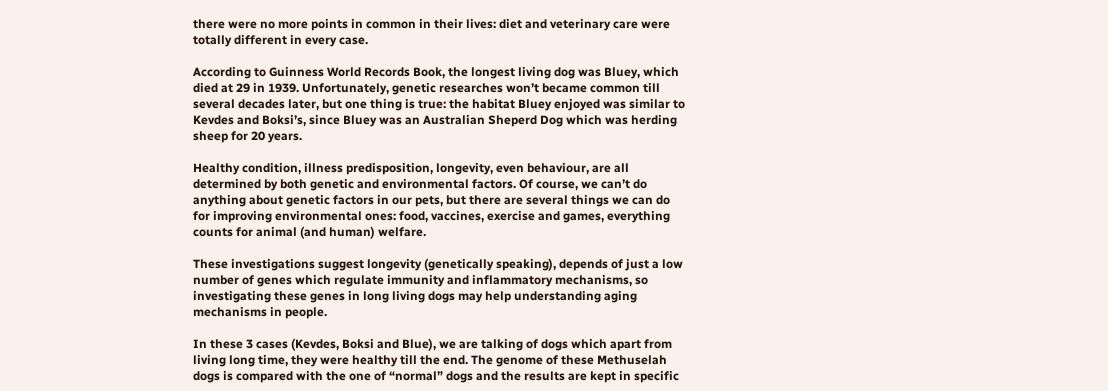there were no more points in common in their lives: diet and veterinary care were totally different in every case.

According to Guinness World Records Book, the longest living dog was Bluey, which died at 29 in 1939. Unfortunately, genetic researches won’t became common till several decades later, but one thing is true: the habitat Bluey enjoyed was similar to Kevdes and Boksi’s, since Bluey was an Australian Sheperd Dog which was herding sheep for 20 years.

Healthy condition, illness predisposition, longevity, even behaviour, are all determined by both genetic and environmental factors. Of course, we can’t do anything about genetic factors in our pets, but there are several things we can do for improving environmental ones: food, vaccines, exercise and games, everything counts for animal (and human) welfare.

These investigations suggest longevity (genetically speaking), depends of just a low number of genes which regulate immunity and inflammatory mechanisms, so investigating these genes in long living dogs may help understanding aging mechanisms in people.

In these 3 cases (Kevdes, Boksi and Blue), we are talking of dogs which apart from living long time, they were healthy till the end. The genome of these Methuselah dogs is compared with the one of “normal” dogs and the results are kept in specific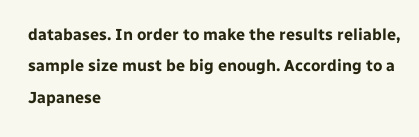databases. In order to make the results reliable, sample size must be big enough. According to a Japanese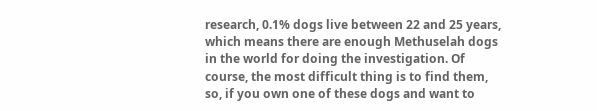research, 0.1% dogs live between 22 and 25 years, which means there are enough Methuselah dogs in the world for doing the investigation. Of course, the most difficult thing is to find them, so, if you own one of these dogs and want to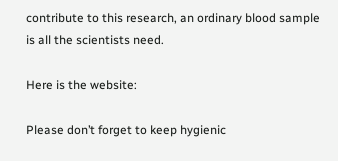contribute to this research, an ordinary blood sample is all the scientists need.

Here is the website:

Please don’t forget to keep hygienic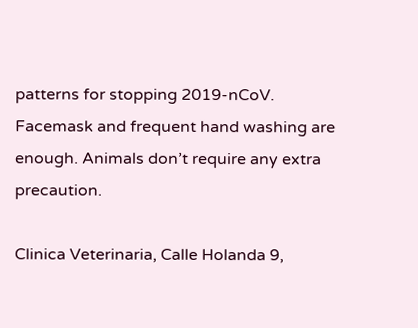patterns for stopping 2019-nCoV. Facemask and frequent hand washing are enough. Animals don’t require any extra precaution.

Clinica Veterinaria, Calle Holanda 9,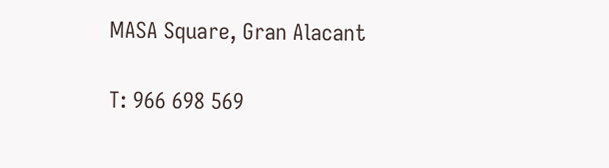MASA Square, Gran Alacant

T: 966 698 569